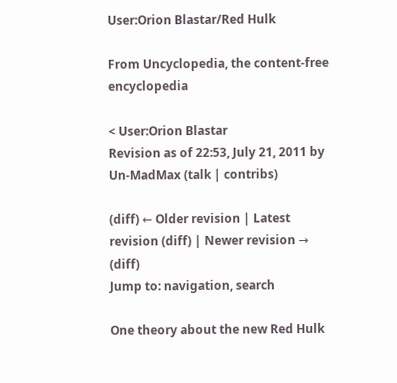User:Orion Blastar/Red Hulk

From Uncyclopedia, the content-free encyclopedia

< User:Orion Blastar
Revision as of 22:53, July 21, 2011 by Un-MadMax (talk | contribs)

(diff) ← Older revision | Latest revision (diff) | Newer revision → (diff)
Jump to: navigation, search

One theory about the new Red Hulk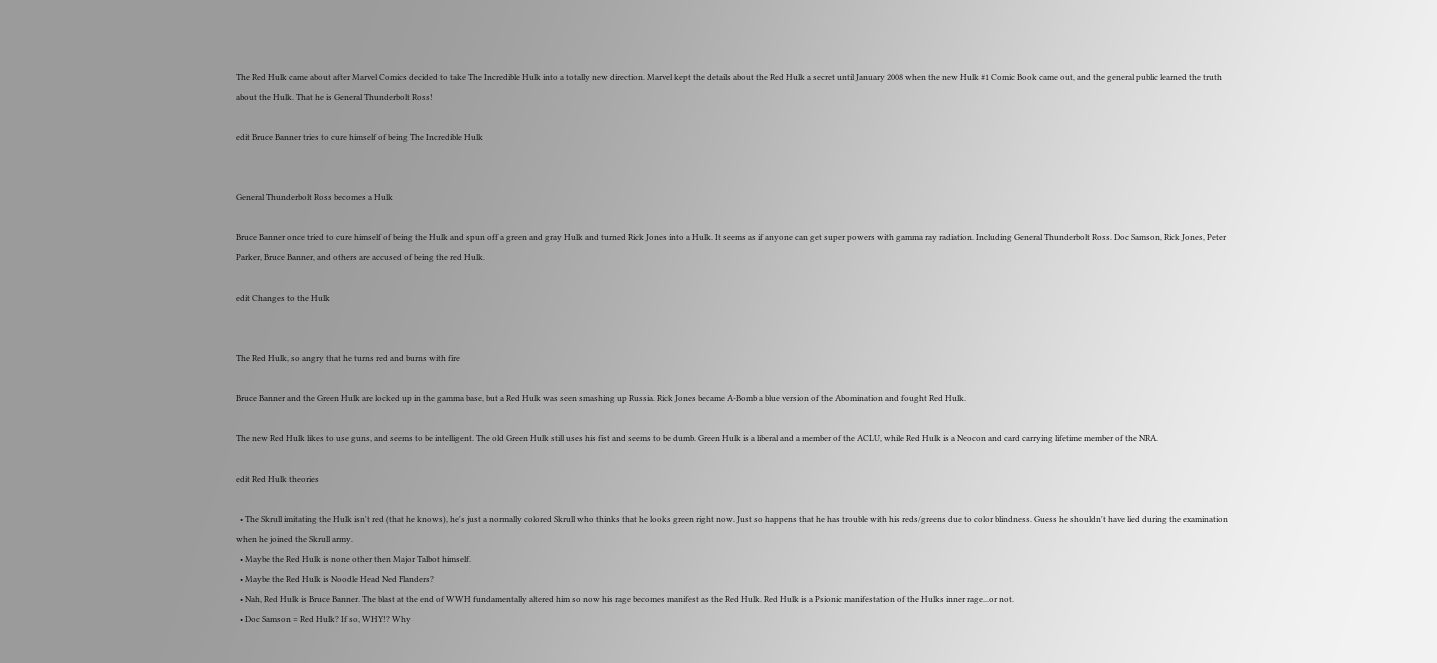The Red Hulk came about after Marvel Comics decided to take The Incredible Hulk into a totally new direction. Marvel kept the details about the Red Hulk a secret until January 2008 when the new Hulk #1 Comic Book came out, and the general public learned the truth about the Hulk. That he is General Thunderbolt Ross!

edit Bruce Banner tries to cure himself of being The Incredible Hulk


General Thunderbolt Ross becomes a Hulk

Bruce Banner once tried to cure himself of being the Hulk and spun off a green and gray Hulk and turned Rick Jones into a Hulk. It seems as if anyone can get super powers with gamma ray radiation. Including General Thunderbolt Ross. Doc Samson, Rick Jones, Peter Parker, Bruce Banner, and others are accused of being the red Hulk.

edit Changes to the Hulk


The Red Hulk, so angry that he turns red and burns with fire

Bruce Banner and the Green Hulk are locked up in the gamma base, but a Red Hulk was seen smashing up Russia. Rick Jones became A-Bomb a blue version of the Abomination and fought Red Hulk.

The new Red Hulk likes to use guns, and seems to be intelligent. The old Green Hulk still uses his fist and seems to be dumb. Green Hulk is a liberal and a member of the ACLU, while Red Hulk is a Neocon and card carrying lifetime member of the NRA.

edit Red Hulk theories

  • The Skrull imitating the Hulk isn't red (that he knows), he's just a normally colored Skrull who thinks that he looks green right now. Just so happens that he has trouble with his reds/greens due to color blindness. Guess he shouldn't have lied during the examination when he joined the Skrull army.
  • Maybe the Red Hulk is none other then Major Talbot himself.
  • Maybe the Red Hulk is Noodle Head Ned Flanders?
  • Nah, Red Hulk is Bruce Banner. The blast at the end of WWH fundamentally altered him so now his rage becomes manifest as the Red Hulk. Red Hulk is a Psionic manifestation of the Hulks inner rage...or not.
  • Doc Samson = Red Hulk? If so, WHY!? Why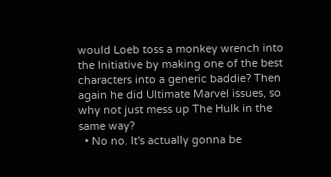would Loeb toss a monkey wrench into the Initiative by making one of the best characters into a generic baddie? Then again he did Ultimate Marvel issues, so why not just mess up The Hulk in the same way?
  • No no. It's actually gonna be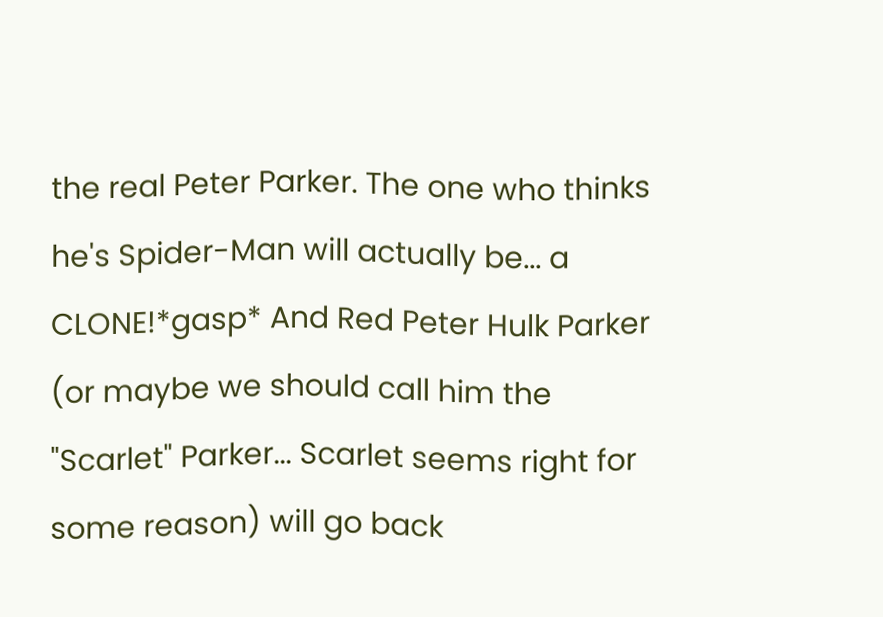the real Peter Parker. The one who thinks he's Spider-Man will actually be... a CLONE!*gasp* And Red Peter Hulk Parker (or maybe we should call him the "Scarlet" Parker... Scarlet seems right for some reason) will go back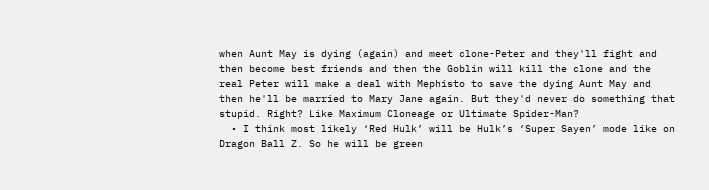when Aunt May is dying (again) and meet clone-Peter and they'll fight and then become best friends and then the Goblin will kill the clone and the real Peter will make a deal with Mephisto to save the dying Aunt May and then he'll be married to Mary Jane again. But they'd never do something that stupid. Right? Like Maximum Cloneage or Ultimate Spider-Man?
  • I think most likely ‘Red Hulk’ will be Hulk’s ‘Super Sayen’ mode like on Dragon Ball Z. So he will be green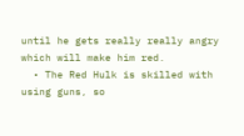until he gets really really angry which will make him red.
  • The Red Hulk is skilled with using guns, so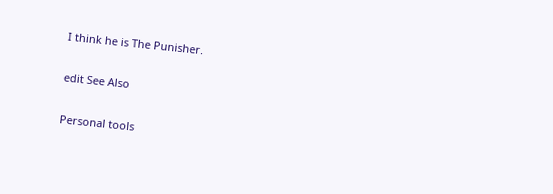I think he is The Punisher.

edit See Also

Personal tools